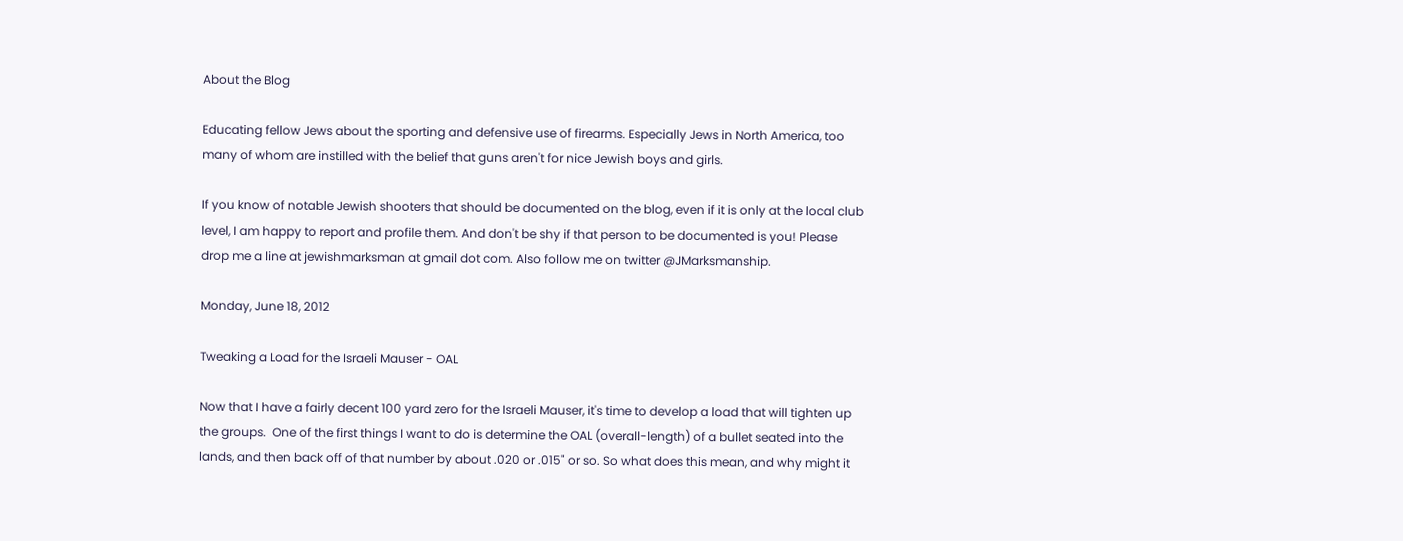About the Blog

Educating fellow Jews about the sporting and defensive use of firearms. Especially Jews in North America, too many of whom are instilled with the belief that guns aren't for nice Jewish boys and girls.

If you know of notable Jewish shooters that should be documented on the blog, even if it is only at the local club level, I am happy to report and profile them. And don't be shy if that person to be documented is you! Please drop me a line at jewishmarksman at gmail dot com. Also follow me on twitter @JMarksmanship.

Monday, June 18, 2012

Tweaking a Load for the Israeli Mauser - OAL

Now that I have a fairly decent 100 yard zero for the Israeli Mauser, it's time to develop a load that will tighten up the groups.  One of the first things I want to do is determine the OAL (overall-length) of a bullet seated into the lands, and then back off of that number by about .020 or .015" or so. So what does this mean, and why might it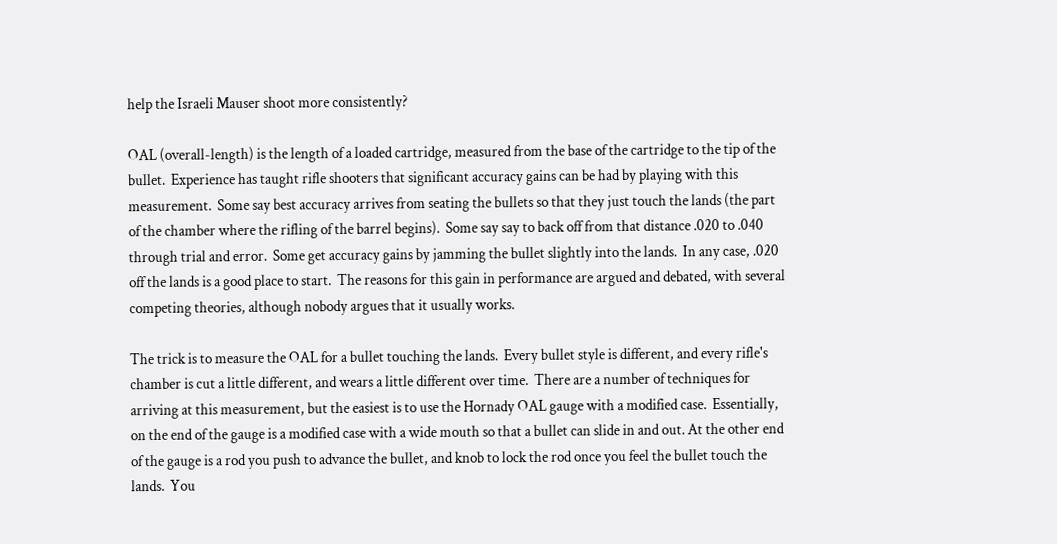help the Israeli Mauser shoot more consistently?

OAL (overall-length) is the length of a loaded cartridge, measured from the base of the cartridge to the tip of the bullet.  Experience has taught rifle shooters that significant accuracy gains can be had by playing with this measurement.  Some say best accuracy arrives from seating the bullets so that they just touch the lands (the part of the chamber where the rifling of the barrel begins).  Some say say to back off from that distance .020 to .040 through trial and error.  Some get accuracy gains by jamming the bullet slightly into the lands.  In any case, .020 off the lands is a good place to start.  The reasons for this gain in performance are argued and debated, with several competing theories, although nobody argues that it usually works.

The trick is to measure the OAL for a bullet touching the lands.  Every bullet style is different, and every rifle's chamber is cut a little different, and wears a little different over time.  There are a number of techniques for arriving at this measurement, but the easiest is to use the Hornady OAL gauge with a modified case.  Essentially, on the end of the gauge is a modified case with a wide mouth so that a bullet can slide in and out. At the other end of the gauge is a rod you push to advance the bullet, and knob to lock the rod once you feel the bullet touch the lands.  You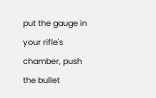put the gauge in your rifle's chamber, push the bullet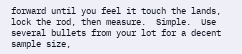forward until you feel it touch the lands, lock the rod, then measure.  Simple.  Use several bullets from your lot for a decent sample size,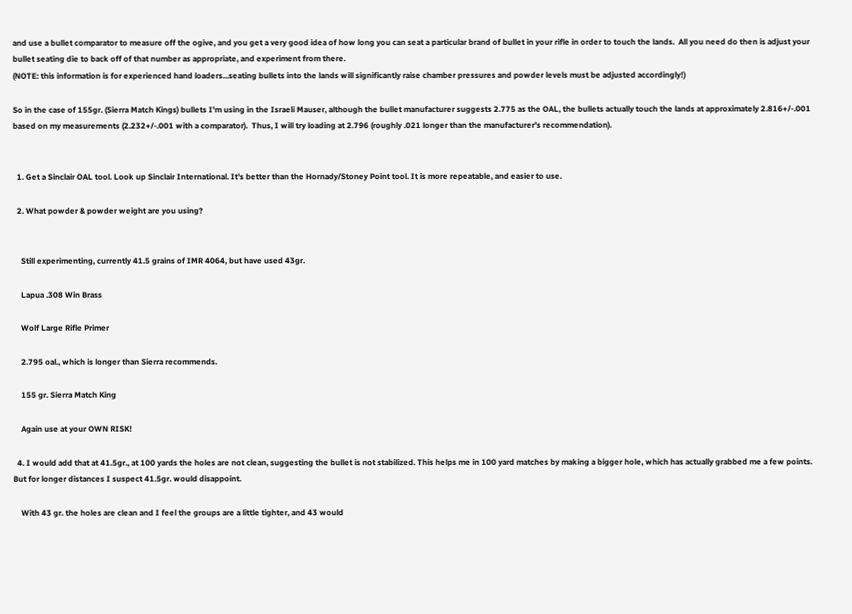and use a bullet comparator to measure off the ogive, and you get a very good idea of how long you can seat a particular brand of bullet in your rifle in order to touch the lands.  All you need do then is adjust your bullet seating die to back off of that number as appropriate, and experiment from there.
(NOTE: this information is for experienced hand loaders...seating bullets into the lands will significantly raise chamber pressures and powder levels must be adjusted accordingly!)

So in the case of 155gr. (Sierra Match Kings) bullets I'm using in the Israeli Mauser, although the bullet manufacturer suggests 2.775 as the OAL, the bullets actually touch the lands at approximately 2.816+/-.001 based on my measurements (2.232+/-.001 with a comparator).  Thus, I will try loading at 2.796 (roughly .021 longer than the manufacturer's recommendation).


  1. Get a Sinclair OAL tool. Look up Sinclair International. It's better than the Hornady/Stoney Point tool. It is more repeatable, and easier to use.

  2. What powder & powder weight are you using?


    Still experimenting, currently 41.5 grains of IMR 4064, but have used 43gr.

    Lapua .308 Win Brass

    Wolf Large Rifle Primer

    2.795 oal., which is longer than Sierra recommends.

    155 gr. Sierra Match King

    Again use at your OWN RISK!

  4. I would add that at 41.5gr., at 100 yards the holes are not clean, suggesting the bullet is not stabilized. This helps me in 100 yard matches by making a bigger hole, which has actually grabbed me a few points. But for longer distances I suspect 41.5gr. would disappoint.

    With 43 gr. the holes are clean and I feel the groups are a little tighter, and 43 would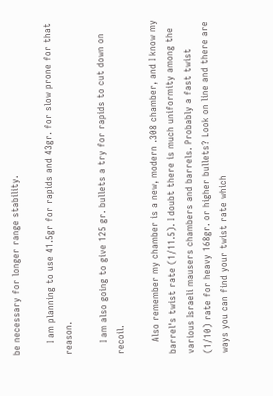be necessary for longer range stability.

    I am planning to use 41.5gr for rapids and 43gr. for slow prone for that reason.

    I am also going to give 125 gr. bullets a try for rapids to cut down on recoil.

    Also remember my chamber is a new, modern .308 chamber, and I know my barrel's twist rate (1/11.5). I doubt there is much uniformity among the various Israeli mausers chambers and barrels. Probably a fast twist (1/10) rate for heavy 168gr. or higher bullets? Look on line and there are ways you can find your twist rate which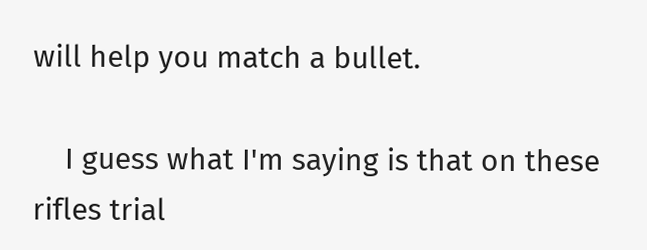will help you match a bullet.

    I guess what I'm saying is that on these rifles trial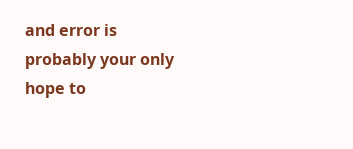and error is probably your only hope to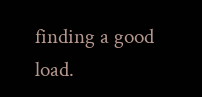finding a good load.